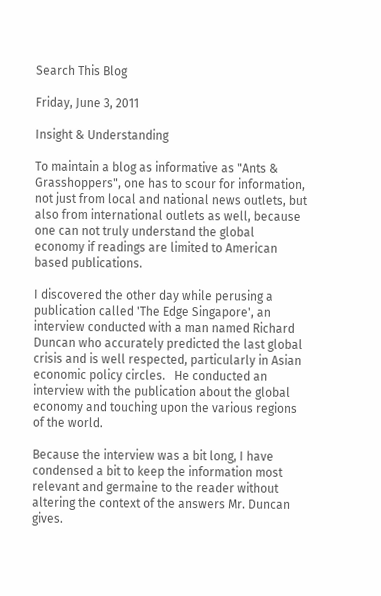Search This Blog

Friday, June 3, 2011

Insight & Understanding

To maintain a blog as informative as "Ants & Grasshoppers", one has to scour for information, not just from local and national news outlets, but also from international outlets as well, because one can not truly understand the global economy if readings are limited to American based publications.

I discovered the other day while perusing a publication called 'The Edge Singapore', an interview conducted with a man named Richard Duncan who accurately predicted the last global crisis and is well respected, particularly in Asian economic policy circles.   He conducted an interview with the publication about the global economy and touching upon the various regions of the world.

Because the interview was a bit long, I have condensed a bit to keep the information most relevant and germaine to the reader without altering the context of the answers Mr. Duncan gives.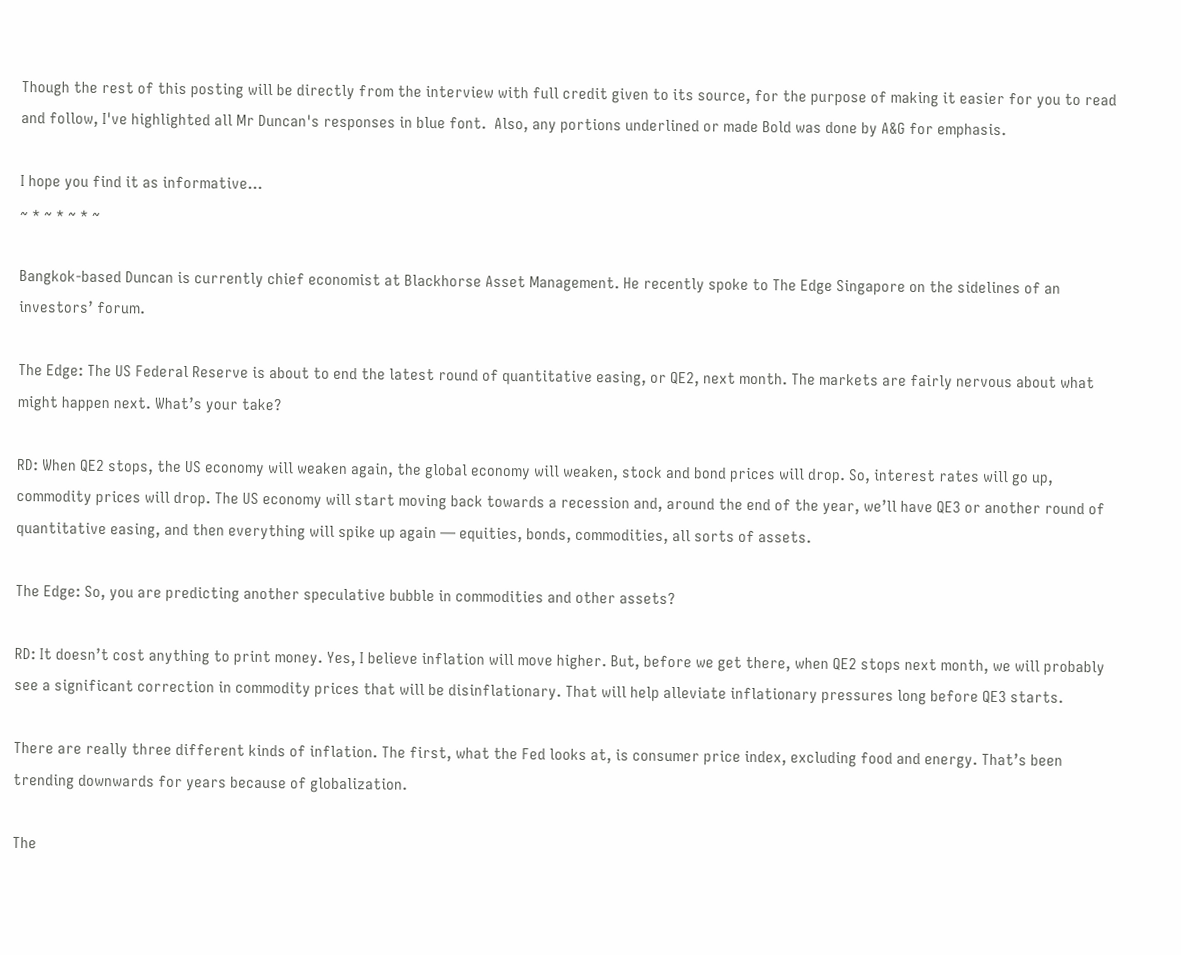Though the rest of this posting will be directly from the interview with full credit given to its source, for the purpose of making it easier for you to read and follow, I've highlighted all Mr Duncan's responses in blue font.  Also, any portions underlined or made Bold was done by A&G for emphasis.

I hope you find it as informative...
~ * ~ * ~ * ~

Bangkok-based Duncan is currently chief economist at Blackhorse Asset Management. He recently spoke to The Edge Singapore on the sidelines of an investors’ forum.

The Edge: The US Federal Reserve is about to end the latest round of quantitative easing, or QE2, next month. The markets are fairly nervous about what might happen next. What’s your take?

RD: When QE2 stops, the US economy will weaken again, the global economy will weaken, stock and bond prices will drop. So, interest rates will go up, commodity prices will drop. The US economy will start moving back towards a recession and, around the end of the year, we’ll have QE3 or another round of quantitative easing, and then everything will spike up again — equities, bonds, commodities, all sorts of assets.

The Edge: So, you are predicting another speculative bubble in commodities and other assets?

RD: It doesn’t cost anything to print money. Yes, I believe inflation will move higher. But, before we get there, when QE2 stops next month, we will probably see a significant correction in commodity prices that will be disinflationary. That will help alleviate inflationary pressures long before QE3 starts.

There are really three different kinds of inflation. The first, what the Fed looks at, is consumer price index, excluding food and energy. That’s been trending downwards for years because of globalization.

The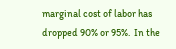marginal cost of labor has dropped 90% or 95%.  In the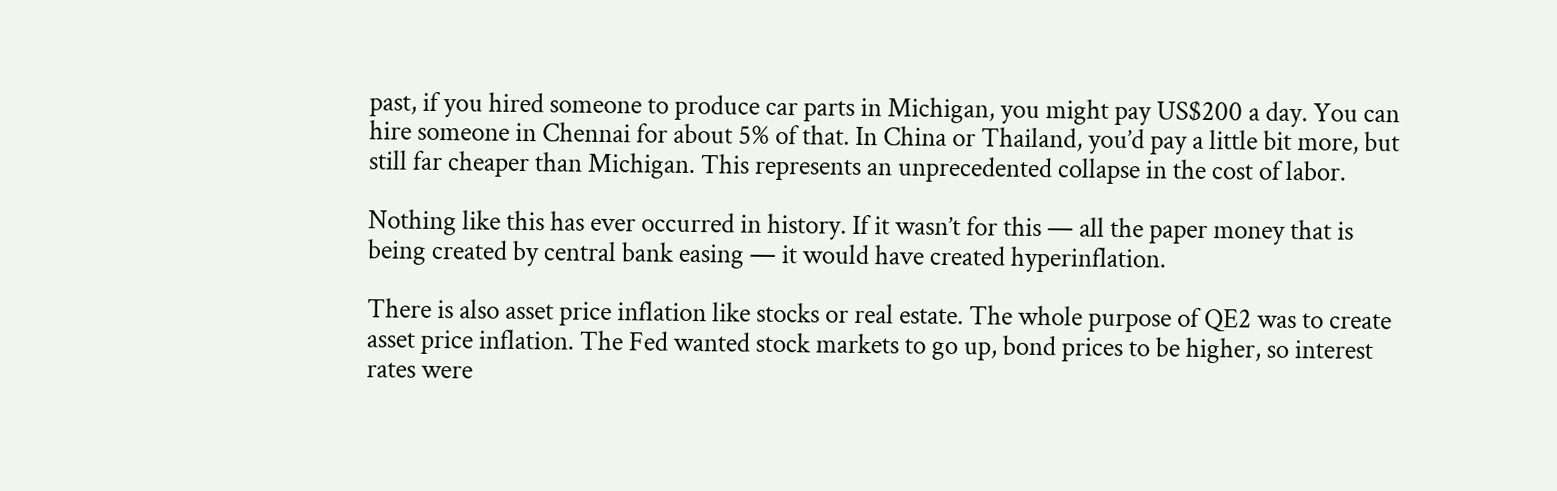past, if you hired someone to produce car parts in Michigan, you might pay US$200 a day. You can hire someone in Chennai for about 5% of that. In China or Thailand, you’d pay a little bit more, but still far cheaper than Michigan. This represents an unprecedented collapse in the cost of labor.

Nothing like this has ever occurred in history. If it wasn’t for this — all the paper money that is being created by central bank easing — it would have created hyperinflation.

There is also asset price inflation like stocks or real estate. The whole purpose of QE2 was to create asset price inflation. The Fed wanted stock markets to go up, bond prices to be higher, so interest rates were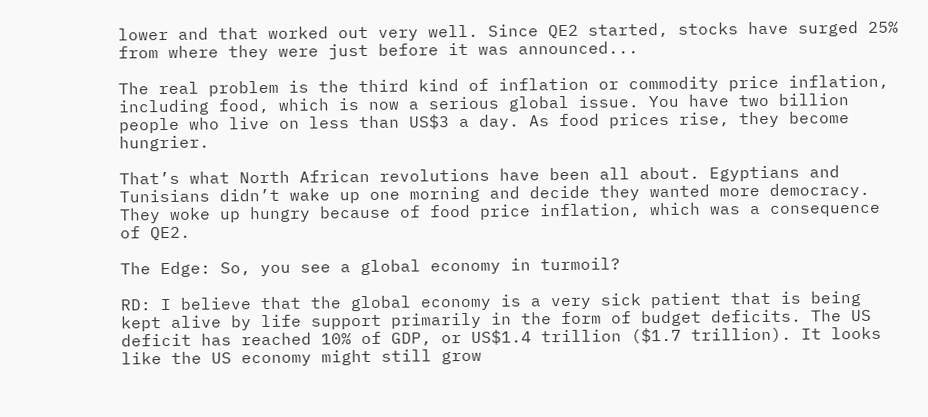lower and that worked out very well. Since QE2 started, stocks have surged 25% from where they were just before it was announced...

The real problem is the third kind of inflation or commodity price inflation, including food, which is now a serious global issue. You have two billion people who live on less than US$3 a day. As food prices rise, they become hungrier.

That’s what North African revolutions have been all about. Egyptians and Tunisians didn’t wake up one morning and decide they wanted more democracy. They woke up hungry because of food price inflation, which was a consequence of QE2.

The Edge: So, you see a global economy in turmoil?

RD: I believe that the global economy is a very sick patient that is being kept alive by life support primarily in the form of budget deficits. The US deficit has reached 10% of GDP, or US$1.4 trillion ($1.7 trillion). It looks like the US economy might still grow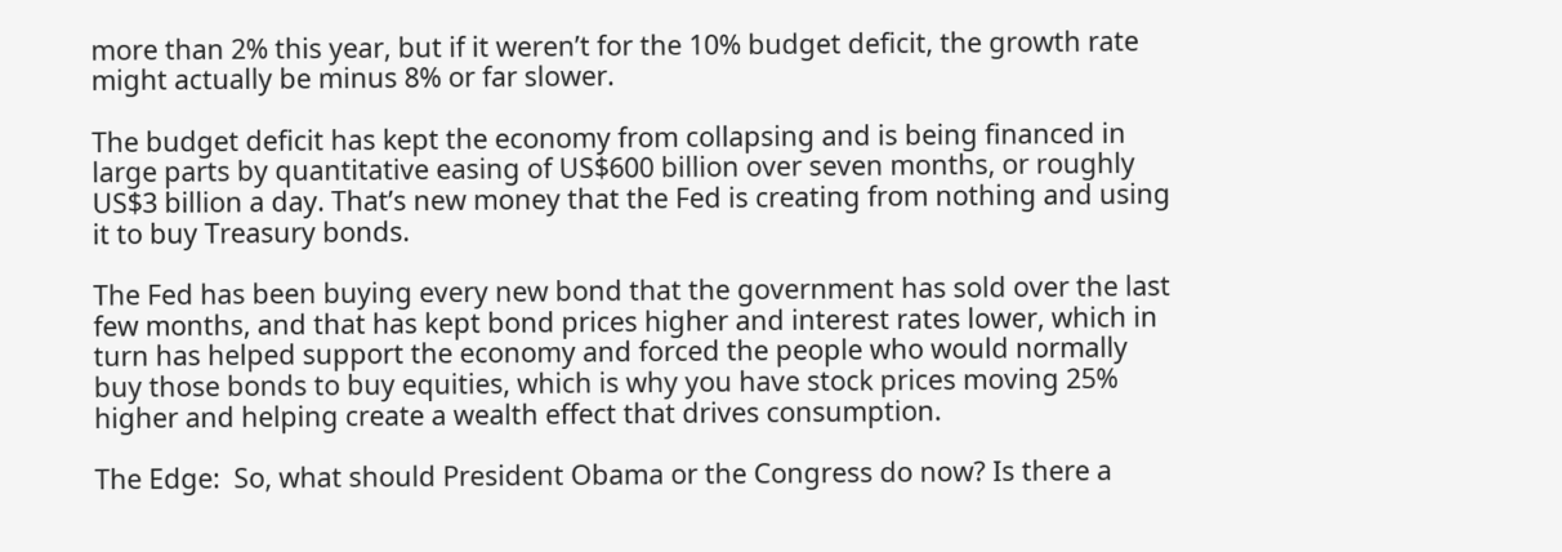more than 2% this year, but if it weren’t for the 10% budget deficit, the growth rate might actually be minus 8% or far slower.

The budget deficit has kept the economy from collapsing and is being financed in large parts by quantitative easing of US$600 billion over seven months, or roughly US$3 billion a day. That’s new money that the Fed is creating from nothing and using it to buy Treasury bonds.

The Fed has been buying every new bond that the government has sold over the last few months, and that has kept bond prices higher and interest rates lower, which in turn has helped support the economy and forced the people who would normally buy those bonds to buy equities, which is why you have stock prices moving 25% higher and helping create a wealth effect that drives consumption.

The Edge:  So, what should President Obama or the Congress do now? Is there a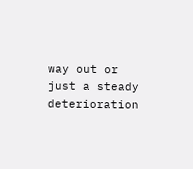way out or just a steady deterioration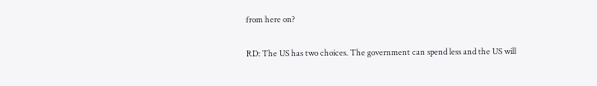from here on?

RD: The US has two choices. The government can spend less and the US will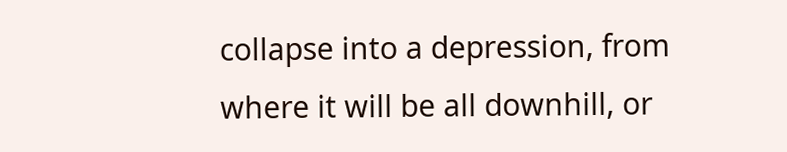collapse into a depression, from where it will be all downhill, or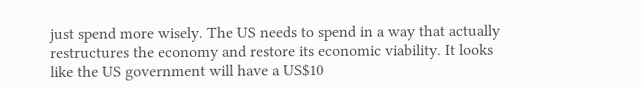just spend more wisely. The US needs to spend in a way that actually restructures the economy and restore its economic viability. It looks like the US government will have a US$10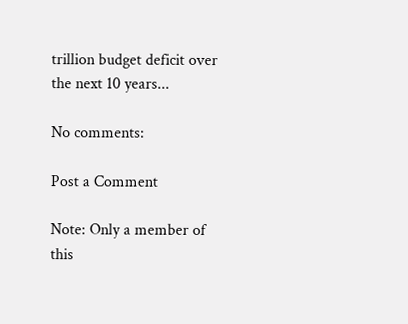trillion budget deficit over the next 10 years...

No comments:

Post a Comment

Note: Only a member of this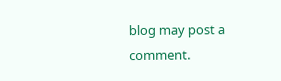blog may post a comment.